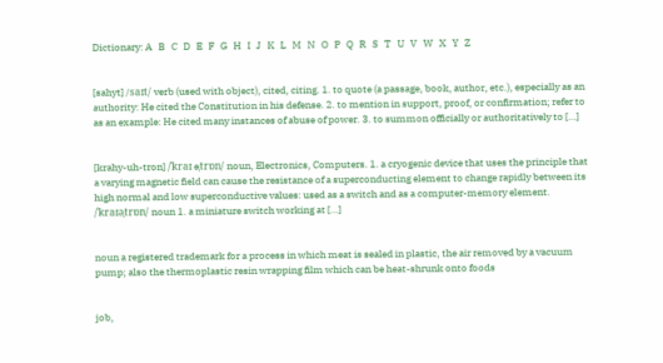Dictionary: A   B   C   D   E   F   G   H   I   J   K   L   M   N   O   P   Q   R   S   T   U   V   W   X   Y   Z


[sahyt] /saɪt/ verb (used with object), cited, citing. 1. to quote (a passage, book, author, etc.), especially as an authority: He cited the Constitution in his defense. 2. to mention in support, proof, or confirmation; refer to as an example: He cited many instances of abuse of power. 3. to summon officially or authoritatively to […]


[krahy-uh-tron] /ˈkraɪ əˌtrɒn/ noun, Electronics, Computers. 1. a cryogenic device that uses the principle that a varying magnetic field can cause the resistance of a superconducting element to change rapidly between its high normal and low superconductive values: used as a switch and as a computer-memory element. /ˈkraɪəˌtrɒn/ noun 1. a miniature switch working at […]


noun a registered trademark for a process in which meat is sealed in plastic, the air removed by a vacuum pump; also the thermoplastic resin wrapping film which can be heat-shrunk onto foods


job,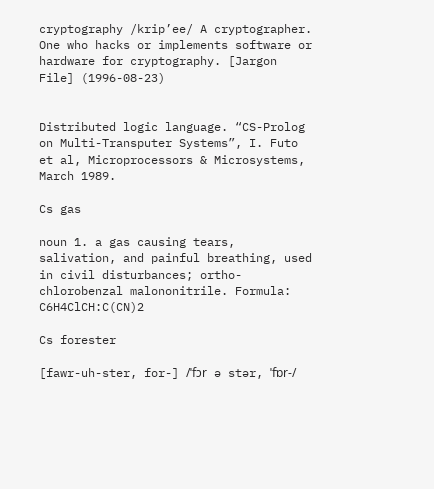cryptography /krip’ee/ A cryptographer. One who hacks or implements software or hardware for cryptography. [Jargon File] (1996-08-23)


Distributed logic language. “CS-Prolog on Multi-Transputer Systems”, I. Futo et al, Microprocessors & Microsystems, March 1989.

Cs gas

noun 1. a gas causing tears, salivation, and painful breathing, used in civil disturbances; ortho-chlorobenzal malononitrile. Formula: C6H4ClCH:C(CN)2

Cs forester

[fawr-uh-ster, for-] /ˈfɔr ə stər, ˈfɒr-/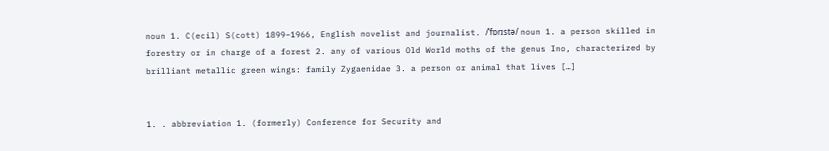noun 1. C(ecil) S(cott) 1899–1966, English novelist and journalist. /ˈfɒrɪstə/ noun 1. a person skilled in forestry or in charge of a forest 2. any of various Old World moths of the genus Ino, characterized by brilliant metallic green wings: family Zygaenidae 3. a person or animal that lives […]


1. . abbreviation 1. (formerly) Conference for Security and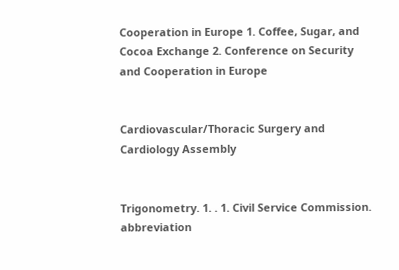Cooperation in Europe 1. Coffee, Sugar, and Cocoa Exchange 2. Conference on Security and Cooperation in Europe


Cardiovascular/Thoracic Surgery and Cardiology Assembly


Trigonometry. 1. . 1. Civil Service Commission. abbreviation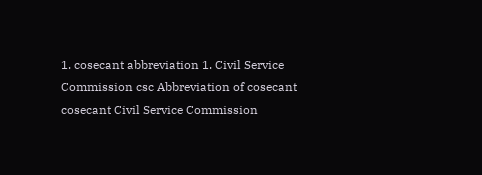1. cosecant abbreviation 1. Civil Service Commission csc Abbreviation of cosecant cosecant Civil Service Commission